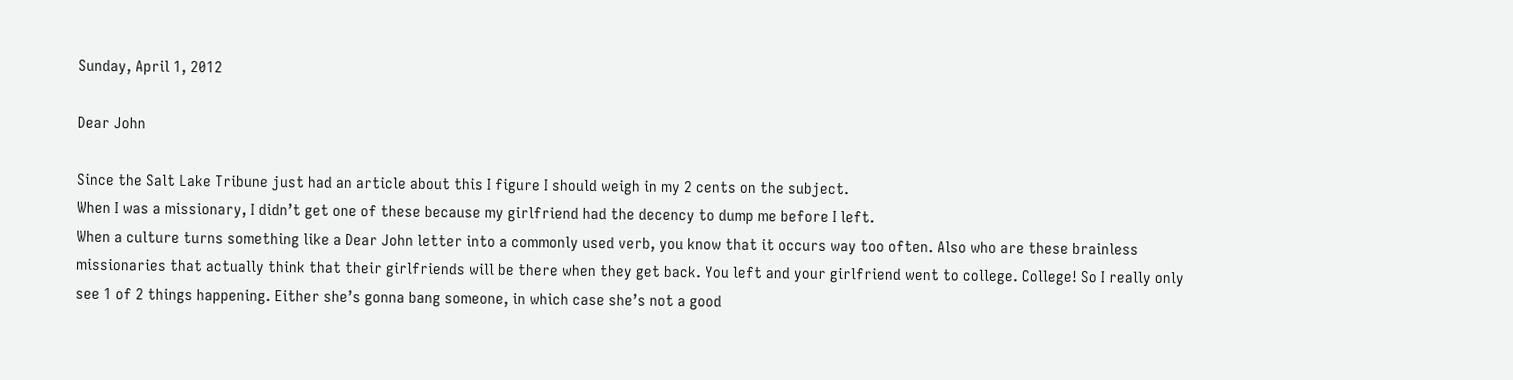Sunday, April 1, 2012

Dear John

Since the Salt Lake Tribune just had an article about this I figure I should weigh in my 2 cents on the subject.
When I was a missionary, I didn’t get one of these because my girlfriend had the decency to dump me before I left.
When a culture turns something like a Dear John letter into a commonly used verb, you know that it occurs way too often. Also who are these brainless missionaries that actually think that their girlfriends will be there when they get back. You left and your girlfriend went to college. College! So I really only see 1 of 2 things happening. Either she’s gonna bang someone, in which case she’s not a good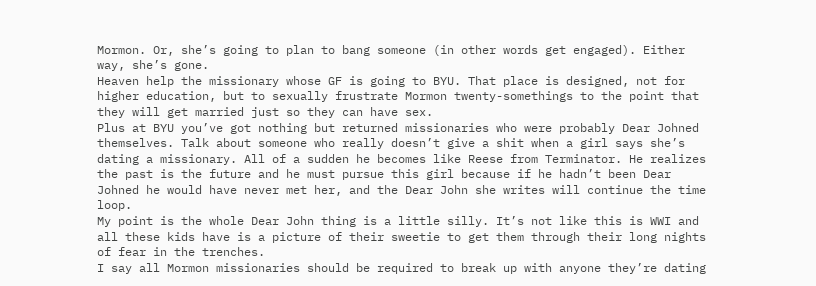Mormon. Or, she’s going to plan to bang someone (in other words get engaged). Either way, she’s gone.
Heaven help the missionary whose GF is going to BYU. That place is designed, not for higher education, but to sexually frustrate Mormon twenty-somethings to the point that they will get married just so they can have sex.
Plus at BYU you’ve got nothing but returned missionaries who were probably Dear Johned themselves. Talk about someone who really doesn’t give a shit when a girl says she’s dating a missionary. All of a sudden he becomes like Reese from Terminator. He realizes the past is the future and he must pursue this girl because if he hadn’t been Dear Johned he would have never met her, and the Dear John she writes will continue the time loop.
My point is the whole Dear John thing is a little silly. It’s not like this is WWI and all these kids have is a picture of their sweetie to get them through their long nights of fear in the trenches.
I say all Mormon missionaries should be required to break up with anyone they’re dating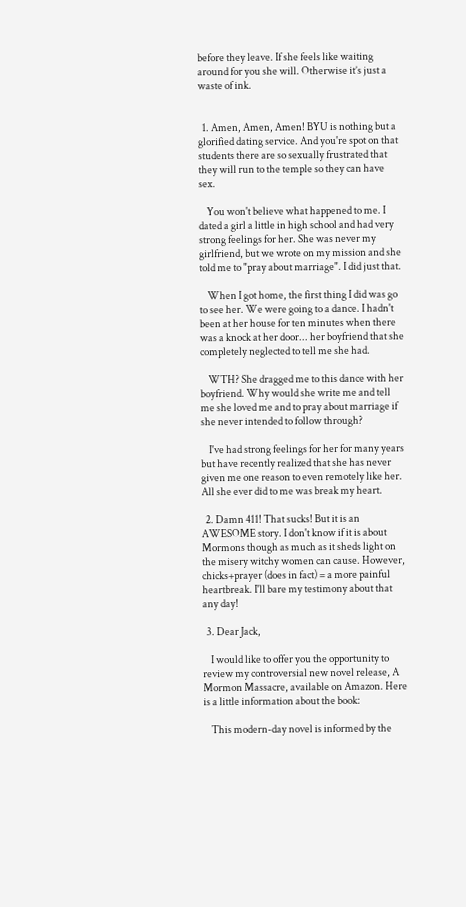before they leave. If she feels like waiting around for you she will. Otherwise it’s just a waste of ink.


  1. Amen, Amen, Amen! BYU is nothing but a glorified dating service. And you're spot on that students there are so sexually frustrated that they will run to the temple so they can have sex.

    You won't believe what happened to me. I dated a girl a little in high school and had very strong feelings for her. She was never my girlfriend, but we wrote on my mission and she told me to "pray about marriage". I did just that.

    When I got home, the first thing I did was go to see her. We were going to a dance. I hadn't been at her house for ten minutes when there was a knock at her door... her boyfriend that she completely neglected to tell me she had.

    WTH? She dragged me to this dance with her boyfriend. Why would she write me and tell me she loved me and to pray about marriage if she never intended to follow through?

    I've had strong feelings for her for many years but have recently realized that she has never given me one reason to even remotely like her. All she ever did to me was break my heart.

  2. Damn 411! That sucks! But it is an AWESOME story. I don't know if it is about Mormons though as much as it sheds light on the misery witchy women can cause. However, chicks+prayer (does in fact) = a more painful heartbreak. I'll bare my testimony about that any day!

  3. Dear Jack,

    I would like to offer you the opportunity to review my controversial new novel release, A Mormon Massacre, available on Amazon. Here is a little information about the book:

    This modern-day novel is informed by the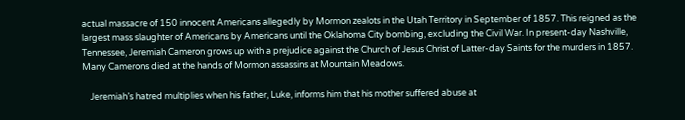actual massacre of 150 innocent Americans allegedly by Mormon zealots in the Utah Territory in September of 1857. This reigned as the largest mass slaughter of Americans by Americans until the Oklahoma City bombing, excluding the Civil War. In present-day Nashville, Tennessee, Jeremiah Cameron grows up with a prejudice against the Church of Jesus Christ of Latter-day Saints for the murders in 1857. Many Camerons died at the hands of Mormon assassins at Mountain Meadows.

    Jeremiah’s hatred multiplies when his father, Luke, informs him that his mother suffered abuse at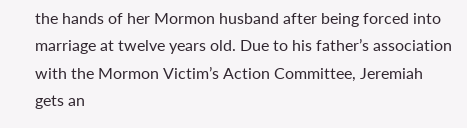the hands of her Mormon husband after being forced into marriage at twelve years old. Due to his father’s association with the Mormon Victim’s Action Committee, Jeremiah gets an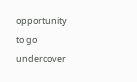opportunity to go undercover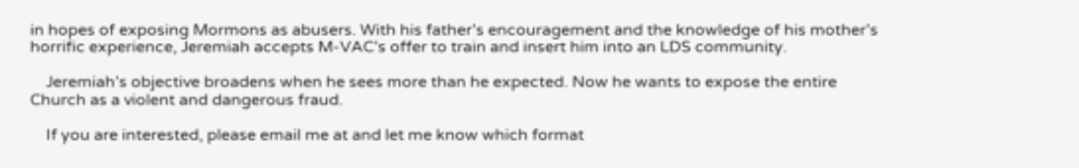in hopes of exposing Mormons as abusers. With his father’s encouragement and the knowledge of his mother’s horrific experience, Jeremiah accepts M-VAC’s offer to train and insert him into an LDS community.

    Jeremiah’s objective broadens when he sees more than he expected. Now he wants to expose the entire Church as a violent and dangerous fraud.

    If you are interested, please email me at and let me know which format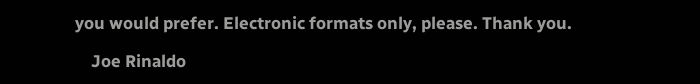you would prefer. Electronic formats only, please. Thank you.

    Joe Rinaldo